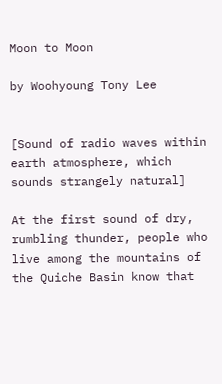Moon to Moon

by Woohyoung Tony Lee


[Sound of radio waves within earth atmosphere, which sounds strangely natural]

At the first sound of dry, rumbling thunder, people who live among the mountains of the Quiche Basin know that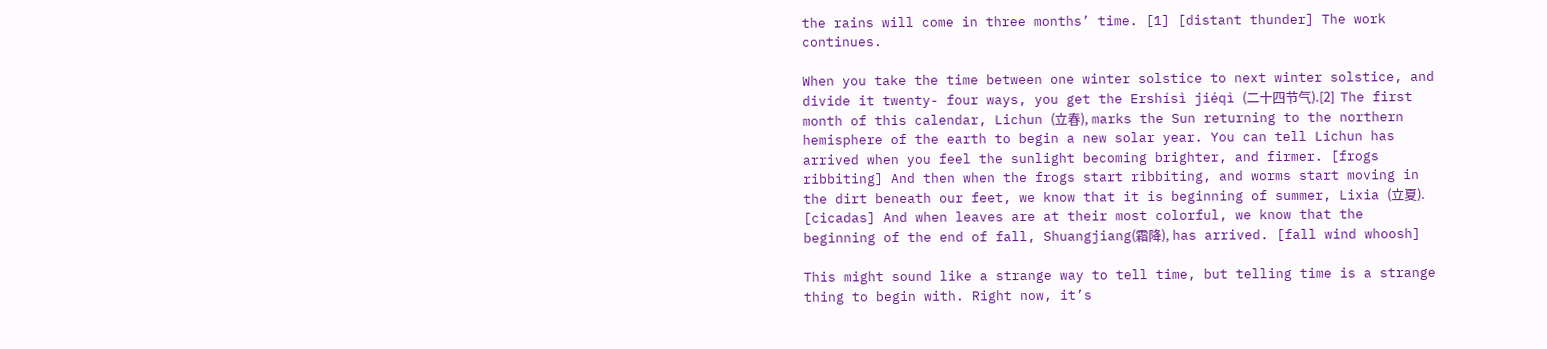the rains will come in three months’ time. [1] [distant thunder] The work continues.

When you take the time between one winter solstice to next winter solstice, and divide it twenty- four ways, you get the Ershísì jiéqì (二十四节气).[2]  The first month of this calendar, Lichun (立春), marks the Sun returning to the northern hemisphere of the earth to begin a new solar year. You can tell Lichun has arrived when you feel the sunlight becoming brighter, and firmer. [frogs ribbiting] And then when the frogs start ribbiting, and worms start moving in the dirt beneath our feet, we know that it is beginning of summer, Lixia (立夏). [cicadas] And when leaves are at their most colorful, we know that the beginning of the end of fall, Shuangjiang(霜降), has arrived. [fall wind whoosh]

This might sound like a strange way to tell time, but telling time is a strange thing to begin with. Right now, it’s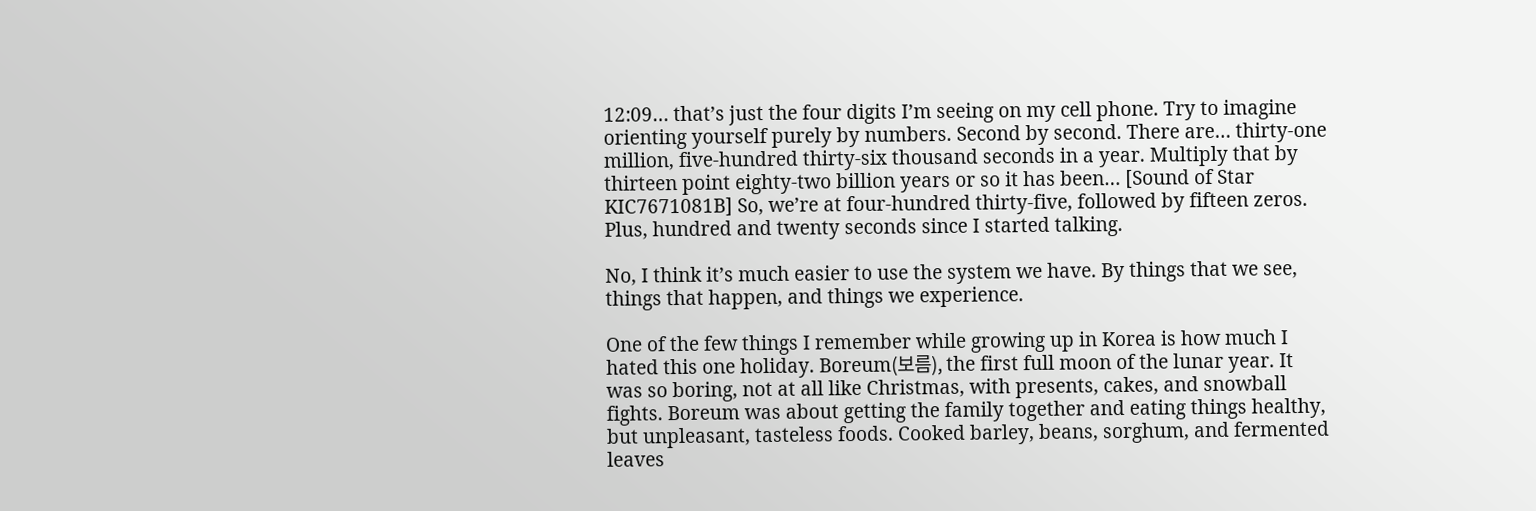12:09… that’s just the four digits I’m seeing on my cell phone. Try to imagine orienting yourself purely by numbers. Second by second. There are… thirty-one million, five-hundred thirty-six thousand seconds in a year. Multiply that by thirteen point eighty-two billion years or so it has been… [Sound of Star KIC7671081B] So, we’re at four-hundred thirty-five, followed by fifteen zeros. Plus, hundred and twenty seconds since I started talking.

No, I think it’s much easier to use the system we have. By things that we see, things that happen, and things we experience.

One of the few things I remember while growing up in Korea is how much I hated this one holiday. Boreum(보름), the first full moon of the lunar year. It was so boring, not at all like Christmas, with presents, cakes, and snowball fights. Boreum was about getting the family together and eating things healthy, but unpleasant, tasteless foods. Cooked barley, beans, sorghum, and fermented leaves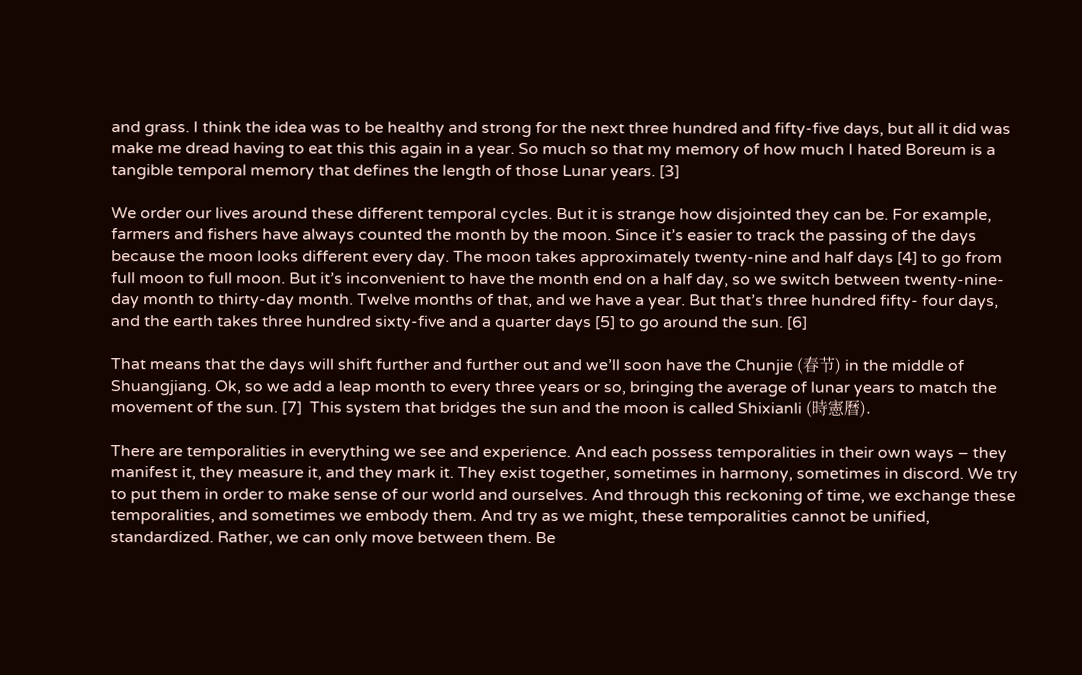and grass. I think the idea was to be healthy and strong for the next three hundred and fifty-five days, but all it did was make me dread having to eat this this again in a year. So much so that my memory of how much I hated Boreum is a tangible temporal memory that defines the length of those Lunar years. [3]

We order our lives around these different temporal cycles. But it is strange how disjointed they can be. For example, farmers and fishers have always counted the month by the moon. Since it’s easier to track the passing of the days because the moon looks different every day. The moon takes approximately twenty-nine and half days [4] to go from full moon to full moon. But it’s inconvenient to have the month end on a half day, so we switch between twenty-nine-day month to thirty-day month. Twelve months of that, and we have a year. But that’s three hundred fifty- four days, and the earth takes three hundred sixty-five and a quarter days [5] to go around the sun. [6]

That means that the days will shift further and further out and we’ll soon have the Chunjie (春节) in the middle of Shuangjiang. Ok, so we add a leap month to every three years or so, bringing the average of lunar years to match the movement of the sun. [7]  This system that bridges the sun and the moon is called Shixianli (時憲曆).

There are temporalities in everything we see and experience. And each possess temporalities in their own ways – they manifest it, they measure it, and they mark it. They exist together, sometimes in harmony, sometimes in discord. We try to put them in order to make sense of our world and ourselves. And through this reckoning of time, we exchange these temporalities, and sometimes we embody them. And try as we might, these temporalities cannot be unified, standardized. Rather, we can only move between them. Be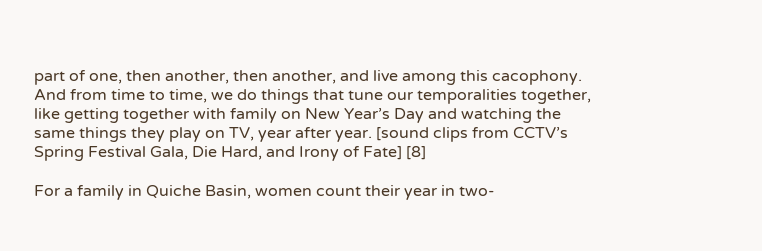part of one, then another, then another, and live among this cacophony. And from time to time, we do things that tune our temporalities together, like getting together with family on New Year’s Day and watching the same things they play on TV, year after year. [sound clips from CCTV’s Spring Festival Gala, Die Hard, and Irony of Fate] [8]

For a family in Quiche Basin, women count their year in two-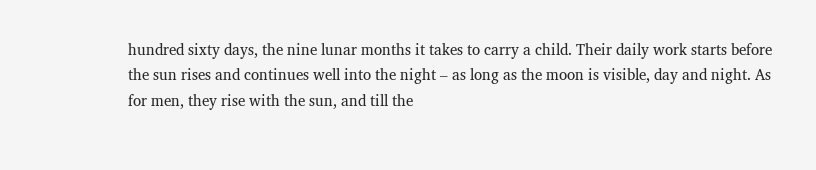hundred sixty days, the nine lunar months it takes to carry a child. Their daily work starts before the sun rises and continues well into the night – as long as the moon is visible, day and night. As for men, they rise with the sun, and till the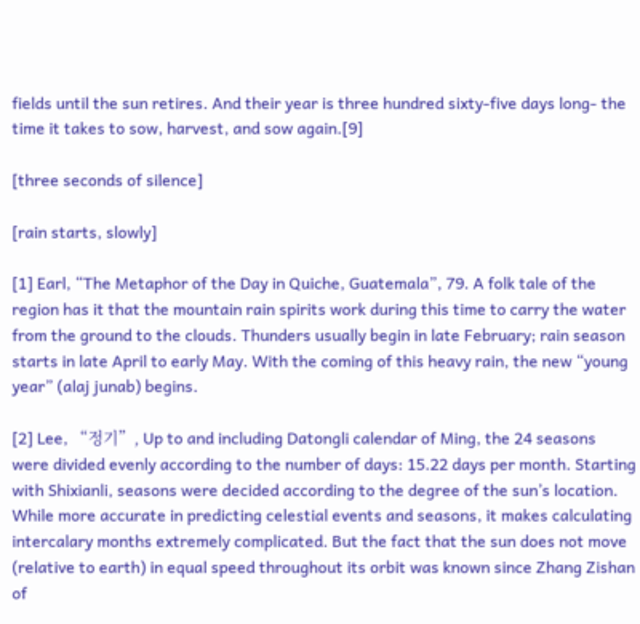fields until the sun retires. And their year is three hundred sixty-five days long- the time it takes to sow, harvest, and sow again.[9]

[three seconds of silence]

[rain starts, slowly]

[1] Earl, “The Metaphor of the Day in Quiche, Guatemala”, 79. A folk tale of the region has it that the mountain rain spirits work during this time to carry the water from the ground to the clouds. Thunders usually begin in late February; rain season starts in late April to early May. With the coming of this heavy rain, the new “young year” (alaj junab) begins.

[2] Lee, “정기”, Up to and including Datongli calendar of Ming, the 24 seasons were divided evenly according to the number of days: 15.22 days per month. Starting with Shixianli, seasons were decided according to the degree of the sun’s location. While more accurate in predicting celestial events and seasons, it makes calculating intercalary months extremely complicated. But the fact that the sun does not move (relative to earth) in equal speed throughout its orbit was known since Zhang Zishan of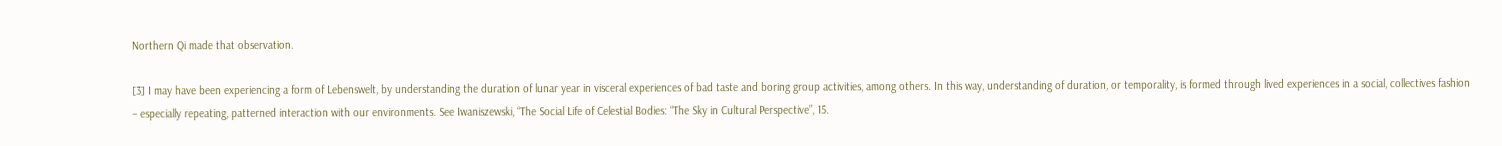Northern Qi made that observation.

[3] I may have been experiencing a form of Lebenswelt, by understanding the duration of lunar year in visceral experiences of bad taste and boring group activities, among others. In this way, understanding of duration, or temporality, is formed through lived experiences in a social, collectives fashion – especially repeating, patterned interaction with our environments. See Iwaniszewski, “The Social Life of Celestial Bodies: “The Sky in Cultural Perspective”, 15.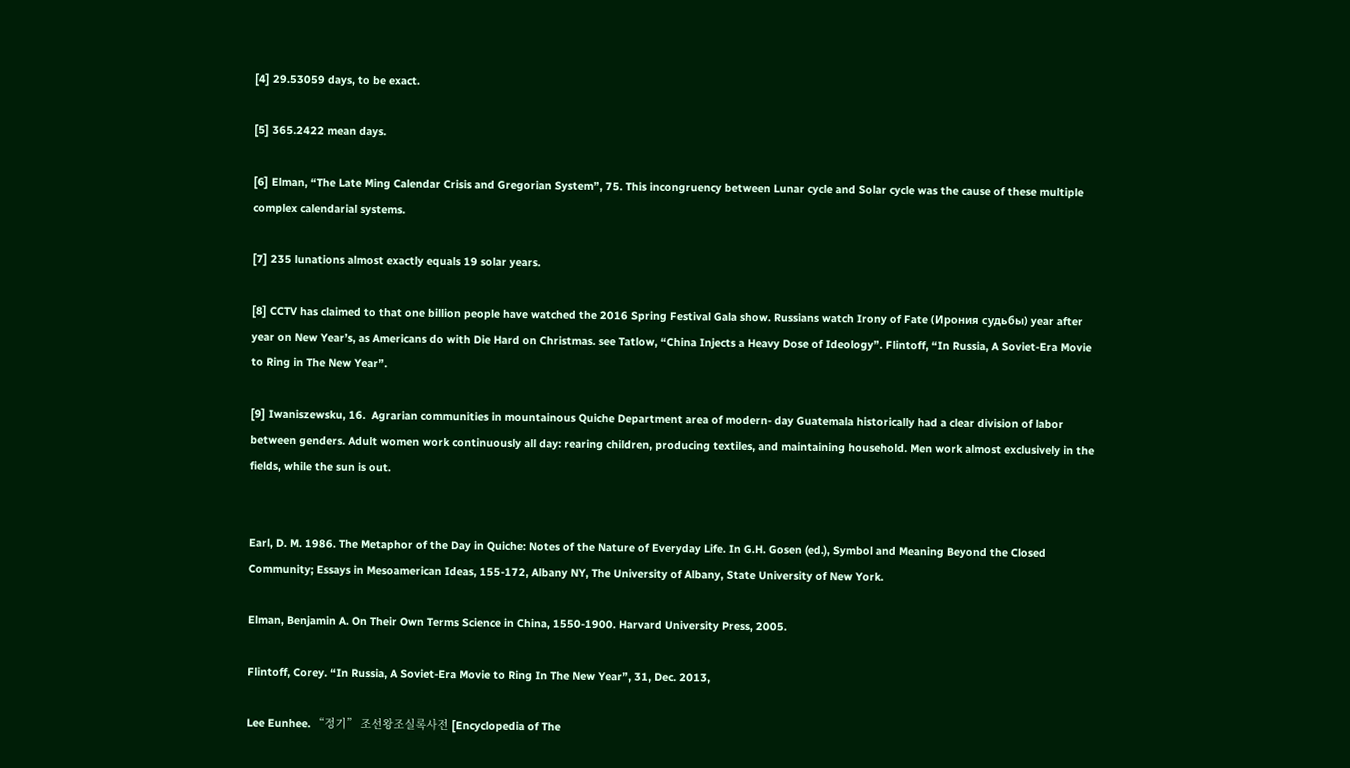[4] 29.53059 days, to be exact.

[5] 365.2422 mean days.

[6] Elman, “The Late Ming Calendar Crisis and Gregorian System”, 75. This incongruency between Lunar cycle and Solar cycle was the cause of these multiple complex calendarial systems.

[7] 235 lunations almost exactly equals 19 solar years.

[8] CCTV has claimed to that one billion people have watched the 2016 Spring Festival Gala show. Russians watch Irony of Fate (Ирония судьбы) year after year on New Year’s, as Americans do with Die Hard on Christmas. see Tatlow, “China Injects a Heavy Dose of Ideology”. Flintoff, “In Russia, A Soviet-Era Movie to Ring in The New Year”.

[9] Iwaniszewsku, 16.  Agrarian communities in mountainous Quiche Department area of modern- day Guatemala historically had a clear division of labor between genders. Adult women work continuously all day: rearing children, producing textiles, and maintaining household. Men work almost exclusively in the fields, while the sun is out.


Earl, D. M. 1986. The Metaphor of the Day in Quiche: Notes of the Nature of Everyday Life. In G.H. Gosen (ed.), Symbol and Meaning Beyond the Closed Community; Essays in Mesoamerican Ideas, 155-172, Albany NY, The University of Albany, State University of New York.

Elman, Benjamin A. On Their Own Terms Science in China, 1550-1900. Harvard University Press, 2005.

Flintoff, Corey. “In Russia, A Soviet-Era Movie to Ring In The New Year”, 31, Dec. 2013,

Lee Eunhee. “정기” 조선왕조실록사전 [Encyclopedia of The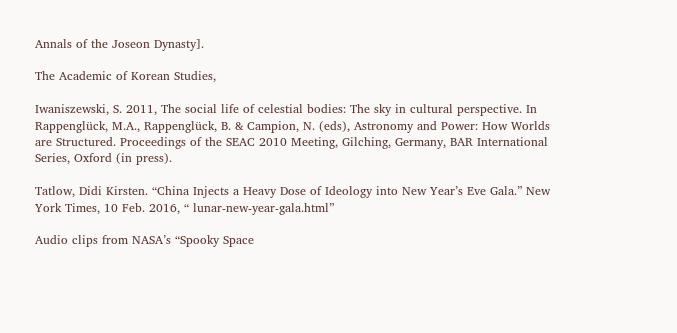Annals of the Joseon Dynasty].

The Academic of Korean Studies,

Iwaniszewski, S. 2011, The social life of celestial bodies: The sky in cultural perspective. In Rappenglück, M.A., Rappenglück, B. & Campion, N. (eds), Astronomy and Power: How Worlds are Structured. Proceedings of the SEAC 2010 Meeting, Gilching, Germany, BAR International Series, Oxford (in press).

Tatlow, Didi Kirsten. “China Injects a Heavy Dose of Ideology into New Year’s Eve Gala.” New York Times, 10 Feb. 2016, “ lunar-new-year-gala.html”

Audio clips from NASA’s “Spooky Space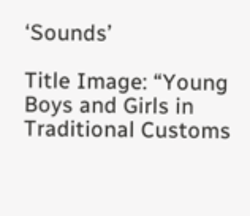‘Sounds’

Title Image: “Young Boys and Girls in Traditional Customs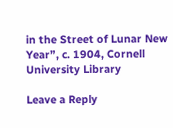in the Street of Lunar New Year”, c. 1904, Cornell University Library

Leave a Reply